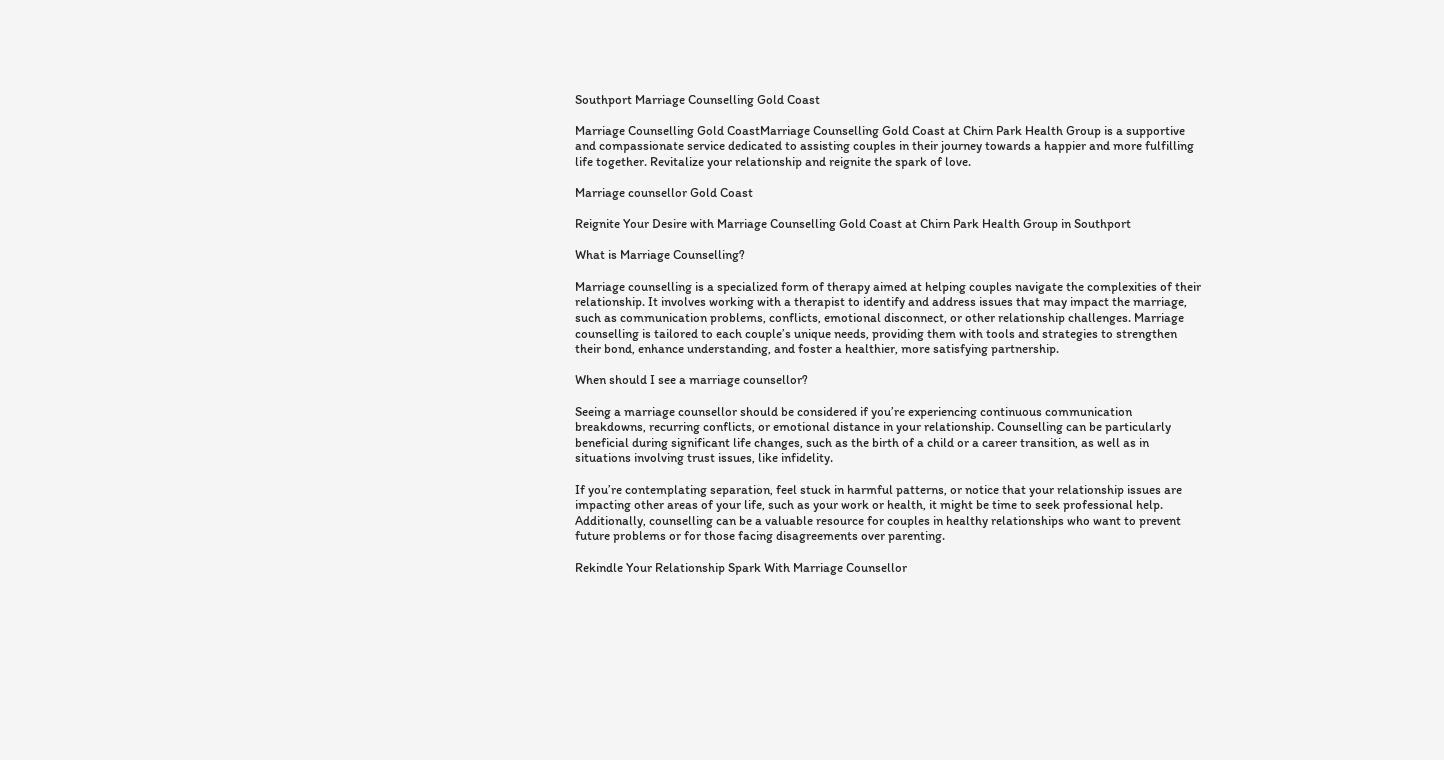Southport Marriage Counselling Gold Coast

Marriage Counselling Gold CoastMarriage Counselling Gold Coast at Chirn Park Health Group is a supportive and compassionate service dedicated to assisting couples in their journey towards a happier and more fulfilling life together. Revitalize your relationship and reignite the spark of love.

Marriage counsellor Gold Coast

Reignite Your Desire with Marriage Counselling Gold Coast at Chirn Park Health Group in Southport

What is Marriage Counselling?

Marriage counselling is a specialized form of therapy aimed at helping couples navigate the complexities of their relationship. It involves working with a therapist to identify and address issues that may impact the marriage, such as communication problems, conflicts, emotional disconnect, or other relationship challenges. Marriage counselling is tailored to each couple’s unique needs, providing them with tools and strategies to strengthen their bond, enhance understanding, and foster a healthier, more satisfying partnership.

When should I see a marriage counsellor?

Seeing a marriage counsellor should be considered if you’re experiencing continuous communication breakdowns, recurring conflicts, or emotional distance in your relationship. Counselling can be particularly beneficial during significant life changes, such as the birth of a child or a career transition, as well as in situations involving trust issues, like infidelity.

If you’re contemplating separation, feel stuck in harmful patterns, or notice that your relationship issues are impacting other areas of your life, such as your work or health, it might be time to seek professional help. Additionally, counselling can be a valuable resource for couples in healthy relationships who want to prevent future problems or for those facing disagreements over parenting.

Rekindle Your Relationship Spark With Marriage Counsellor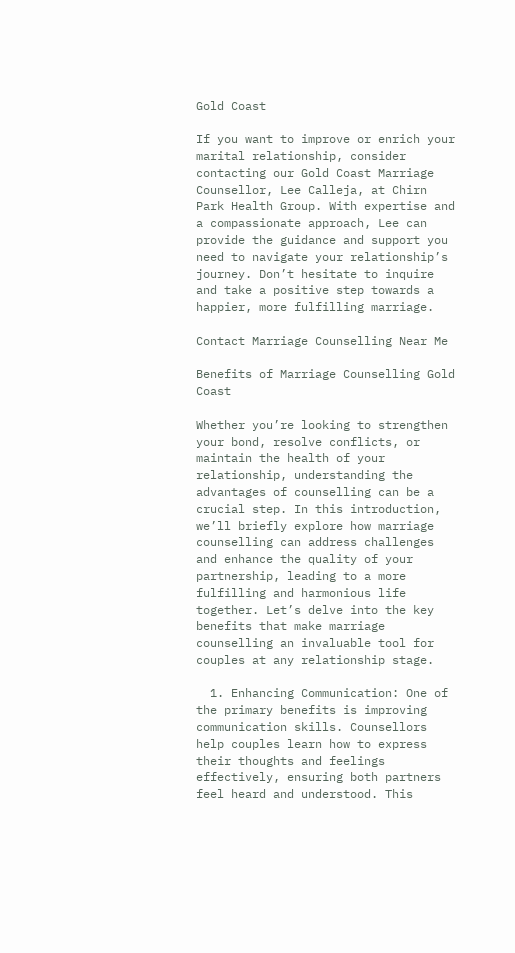Gold Coast

If you want to improve or enrich your marital relationship, consider contacting our Gold Coast Marriage Counsellor, Lee Calleja, at Chirn Park Health Group. With expertise and a compassionate approach, Lee can provide the guidance and support you need to navigate your relationship’s journey. Don’t hesitate to inquire and take a positive step towards a happier, more fulfilling marriage.

Contact Marriage Counselling Near Me

Benefits of Marriage Counselling Gold Coast

Whether you’re looking to strengthen your bond, resolve conflicts, or maintain the health of your relationship, understanding the advantages of counselling can be a crucial step. In this introduction, we’ll briefly explore how marriage counselling can address challenges and enhance the quality of your partnership, leading to a more fulfilling and harmonious life together. Let’s delve into the key benefits that make marriage counselling an invaluable tool for couples at any relationship stage.

  1. Enhancing Communication: One of the primary benefits is improving communication skills. Counsellors help couples learn how to express their thoughts and feelings effectively, ensuring both partners feel heard and understood. This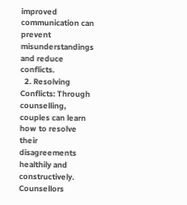improved communication can prevent misunderstandings and reduce conflicts.
  2. Resolving Conflicts: Through counselling, couples can learn how to resolve their disagreements healthily and constructively. Counsellors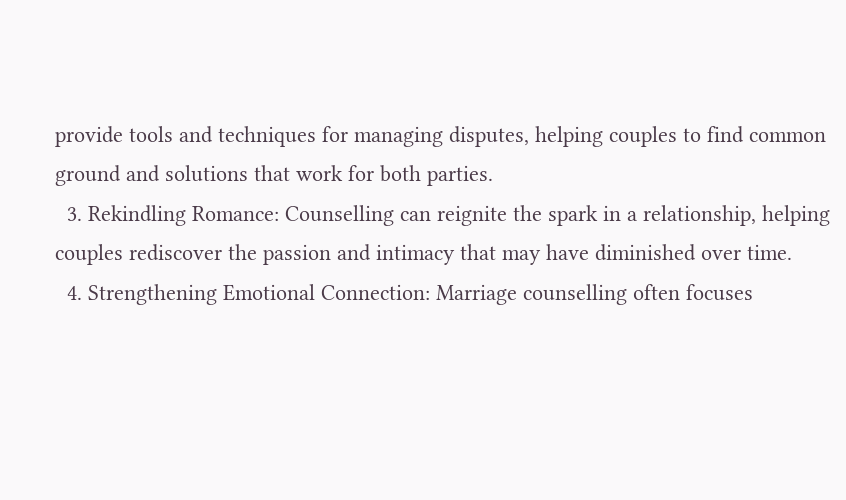provide tools and techniques for managing disputes, helping couples to find common ground and solutions that work for both parties.
  3. Rekindling Romance: Counselling can reignite the spark in a relationship, helping couples rediscover the passion and intimacy that may have diminished over time.
  4. Strengthening Emotional Connection: Marriage counselling often focuses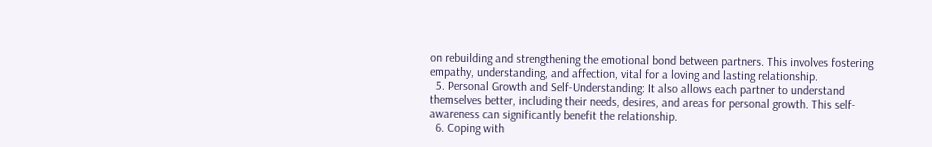on rebuilding and strengthening the emotional bond between partners. This involves fostering empathy, understanding, and affection, vital for a loving and lasting relationship.
  5. Personal Growth and Self-Understanding: It also allows each partner to understand themselves better, including their needs, desires, and areas for personal growth. This self-awareness can significantly benefit the relationship.
  6. Coping with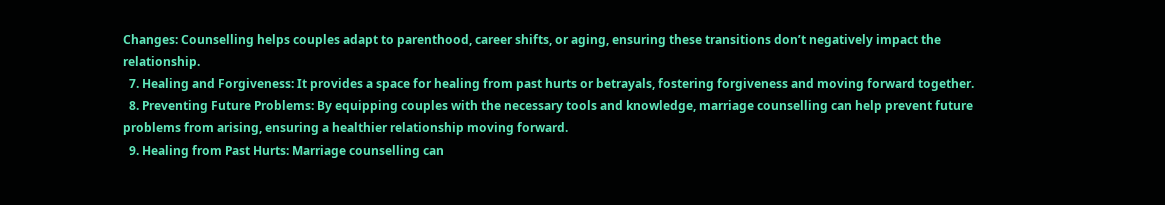Changes: Counselling helps couples adapt to parenthood, career shifts, or aging, ensuring these transitions don’t negatively impact the relationship.
  7. Healing and Forgiveness: It provides a space for healing from past hurts or betrayals, fostering forgiveness and moving forward together.
  8. Preventing Future Problems: By equipping couples with the necessary tools and knowledge, marriage counselling can help prevent future problems from arising, ensuring a healthier relationship moving forward.
  9. Healing from Past Hurts: Marriage counselling can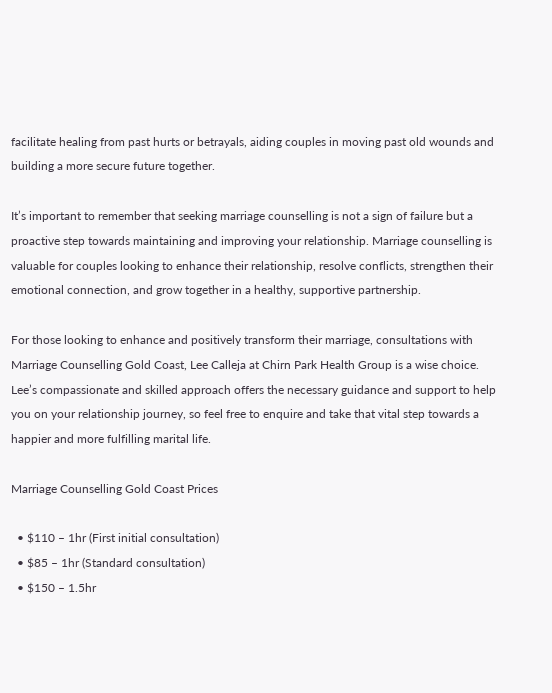facilitate healing from past hurts or betrayals, aiding couples in moving past old wounds and building a more secure future together.

It’s important to remember that seeking marriage counselling is not a sign of failure but a proactive step towards maintaining and improving your relationship. Marriage counselling is valuable for couples looking to enhance their relationship, resolve conflicts, strengthen their emotional connection, and grow together in a healthy, supportive partnership.

For those looking to enhance and positively transform their marriage, consultations with Marriage Counselling Gold Coast, Lee Calleja at Chirn Park Health Group is a wise choice. Lee’s compassionate and skilled approach offers the necessary guidance and support to help you on your relationship journey, so feel free to enquire and take that vital step towards a happier and more fulfilling marital life.

Marriage Counselling Gold Coast Prices

  • $110 – 1hr (First initial consultation)
  • $85 – 1hr (Standard consultation)
  • $150 – 1.5hr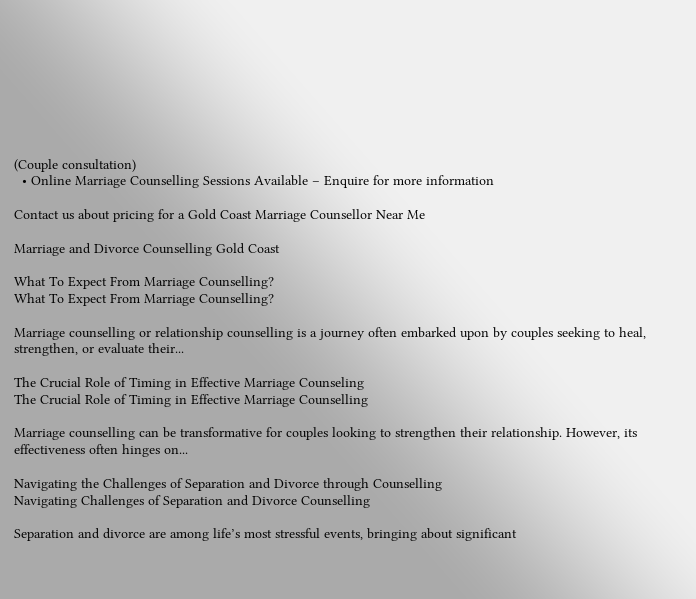(Couple consultation)
  • Online Marriage Counselling Sessions Available – Enquire for more information

Contact us about pricing for a Gold Coast Marriage Counsellor Near Me

Marriage and Divorce Counselling Gold Coast

What To Expect From Marriage Counselling?
What To Expect From Marriage Counselling?

Marriage counselling or relationship counselling is a journey often embarked upon by couples seeking to heal, strengthen, or evaluate their...

The Crucial Role of Timing in Effective Marriage Counseling
The Crucial Role of Timing in Effective Marriage Counselling

Marriage counselling can be transformative for couples looking to strengthen their relationship. However, its effectiveness often hinges on...

Navigating the Challenges of Separation and Divorce through Counselling
Navigating Challenges of Separation and Divorce Counselling

Separation and divorce are among life’s most stressful events, bringing about significant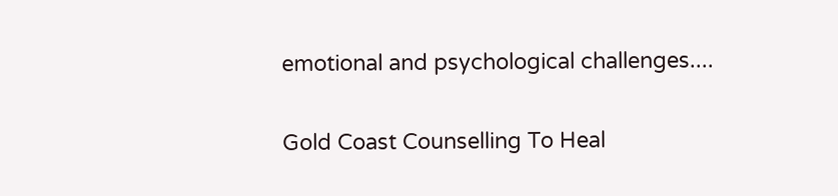emotional and psychological challenges....

Gold Coast Counselling To Heal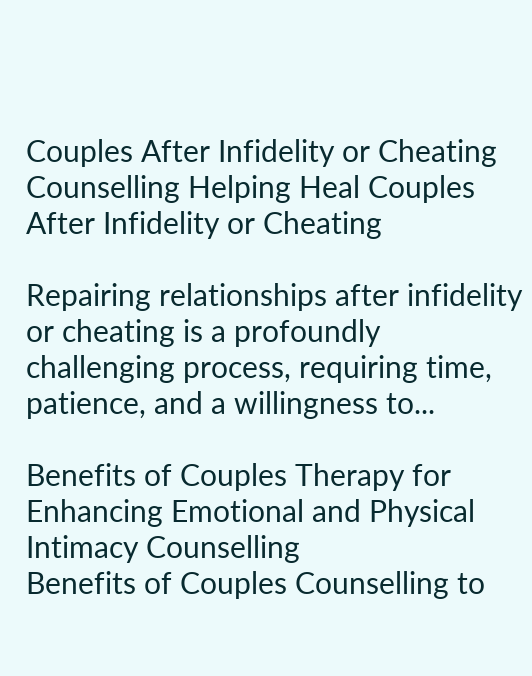Couples After Infidelity or Cheating
Counselling Helping Heal Couples After Infidelity or Cheating

Repairing relationships after infidelity or cheating is a profoundly challenging process, requiring time, patience, and a willingness to...

Benefits of Couples Therapy for Enhancing Emotional and Physical Intimacy Counselling
Benefits of Couples Counselling to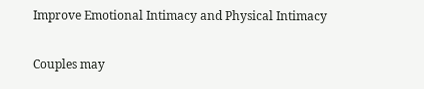Improve Emotional Intimacy and Physical Intimacy

Couples may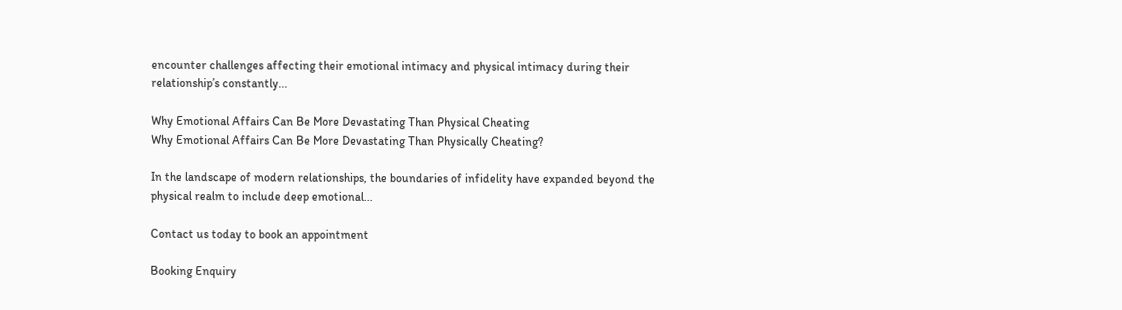encounter challenges affecting their emotional intimacy and physical intimacy during their relationship’s constantly...

Why Emotional Affairs Can Be More Devastating Than Physical Cheating
Why Emotional Affairs Can Be More Devastating Than Physically Cheating?

In the landscape of modern relationships, the boundaries of infidelity have expanded beyond the physical realm to include deep emotional...

Contact us today to book an appointment

Booking Enquiry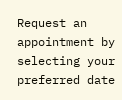Request an appointment by selecting your preferred date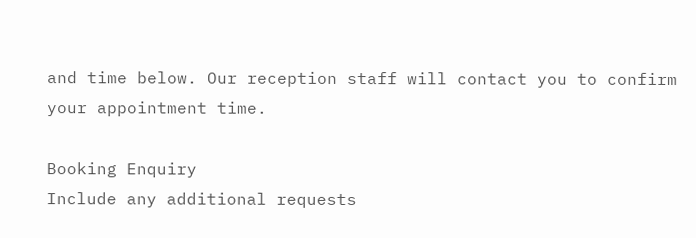and time below. Our reception staff will contact you to confirm your appointment time.

Booking Enquiry
Include any additional requests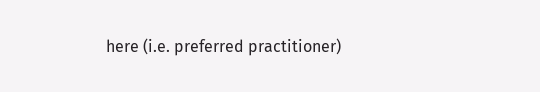here (i.e. preferred practitioner)